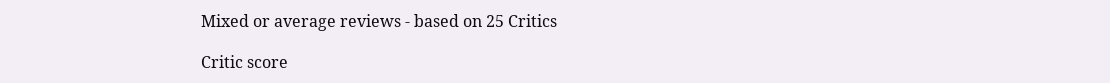Mixed or average reviews - based on 25 Critics

Critic score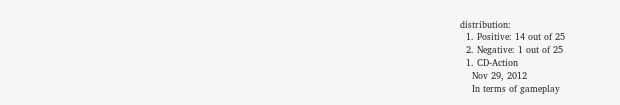distribution:
  1. Positive: 14 out of 25
  2. Negative: 1 out of 25
  1. CD-Action
    Nov 29, 2012
    In terms of gameplay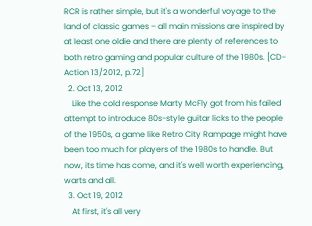RCR is rather simple, but it's a wonderful voyage to the land of classic games – all main missions are inspired by at least one oldie and there are plenty of references to both retro gaming and popular culture of the 1980s. [CD-Action 13/2012, p.72]
  2. Oct 13, 2012
    Like the cold response Marty McFly got from his failed attempt to introduce 80s-style guitar licks to the people of the 1950s, a game like Retro City Rampage might have been too much for players of the 1980s to handle. But now, its time has come, and it's well worth experiencing, warts and all.
  3. Oct 19, 2012
    At first, it's all very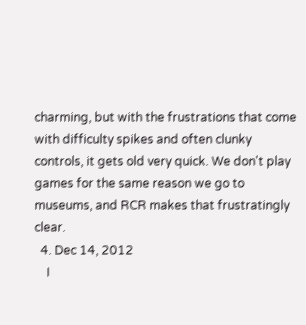charming, but with the frustrations that come with difficulty spikes and often clunky controls, it gets old very quick. We don't play games for the same reason we go to museums, and RCR makes that frustratingly clear.
  4. Dec 14, 2012
    I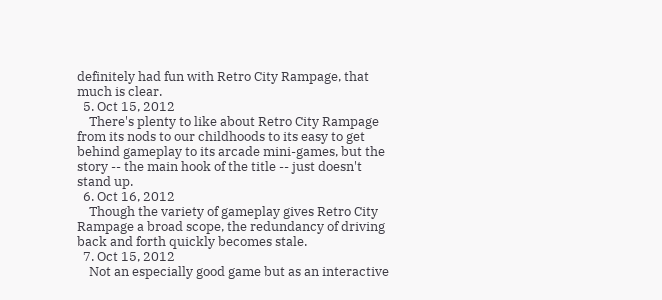definitely had fun with Retro City Rampage, that much is clear.
  5. Oct 15, 2012
    There's plenty to like about Retro City Rampage from its nods to our childhoods to its easy to get behind gameplay to its arcade mini-games, but the story -- the main hook of the title -- just doesn't stand up.
  6. Oct 16, 2012
    Though the variety of gameplay gives Retro City Rampage a broad scope, the redundancy of driving back and forth quickly becomes stale.
  7. Oct 15, 2012
    Not an especially good game but as an interactive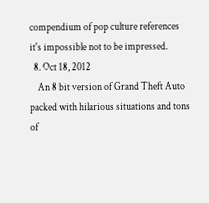compendium of pop culture references it's impossible not to be impressed.
  8. Oct 18, 2012
    An 8 bit version of Grand Theft Auto packed with hilarious situations and tons of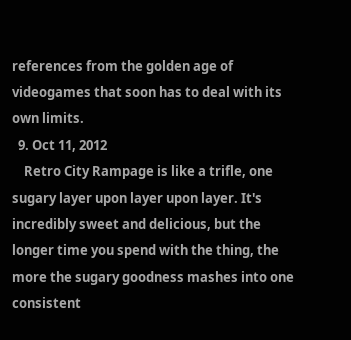references from the golden age of videogames that soon has to deal with its own limits.
  9. Oct 11, 2012
    Retro City Rampage is like a trifle, one sugary layer upon layer upon layer. It's incredibly sweet and delicious, but the longer time you spend with the thing, the more the sugary goodness mashes into one consistent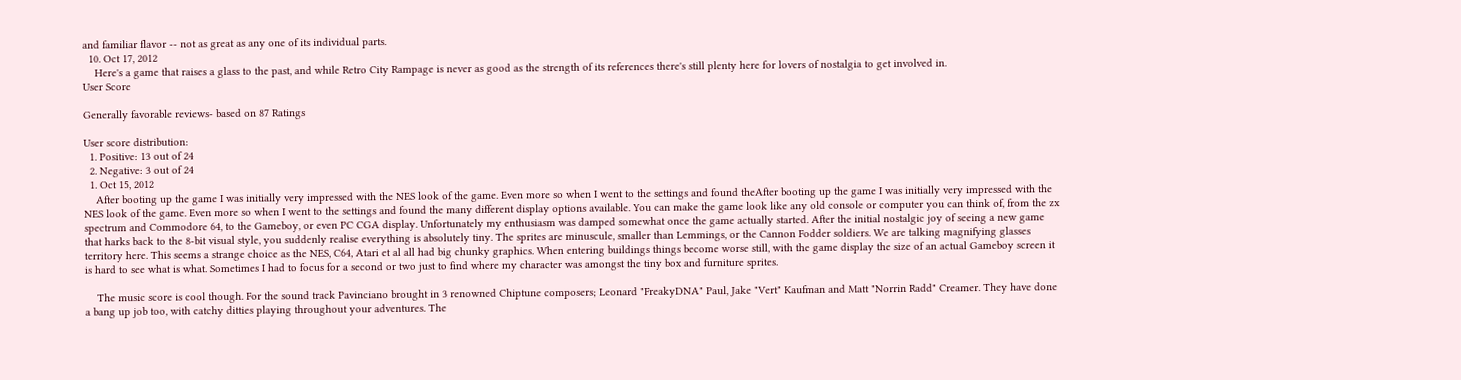and familiar flavor -- not as great as any one of its individual parts.
  10. Oct 17, 2012
    Here's a game that raises a glass to the past, and while Retro City Rampage is never as good as the strength of its references there's still plenty here for lovers of nostalgia to get involved in.
User Score

Generally favorable reviews- based on 87 Ratings

User score distribution:
  1. Positive: 13 out of 24
  2. Negative: 3 out of 24
  1. Oct 15, 2012
    After booting up the game I was initially very impressed with the NES look of the game. Even more so when I went to the settings and found theAfter booting up the game I was initially very impressed with the NES look of the game. Even more so when I went to the settings and found the many different display options available. You can make the game look like any old console or computer you can think of, from the zx spectrum and Commodore 64, to the Gameboy, or even PC CGA display. Unfortunately my enthusiasm was damped somewhat once the game actually started. After the initial nostalgic joy of seeing a new game that harks back to the 8-bit visual style, you suddenly realise everything is absolutely tiny. The sprites are minuscule, smaller than Lemmings, or the Cannon Fodder soldiers. We are talking magnifying glasses territory here. This seems a strange choice as the NES, C64, Atari et al all had big chunky graphics. When entering buildings things become worse still, with the game display the size of an actual Gameboy screen it is hard to see what is what. Sometimes I had to focus for a second or two just to find where my character was amongst the tiny box and furniture sprites.

    The music score is cool though. For the sound track Pavinciano brought in 3 renowned Chiptune composers; Leonard "FreakyDNA" Paul, Jake "Vert" Kaufman and Matt "Norrin Radd" Creamer. They have done a bang up job too, with catchy ditties playing throughout your adventures. The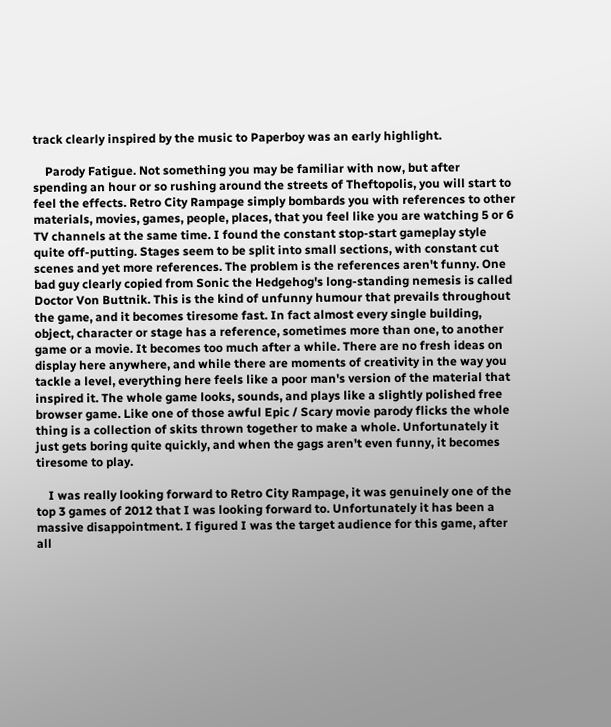track clearly inspired by the music to Paperboy was an early highlight.

    Parody Fatigue. Not something you may be familiar with now, but after spending an hour or so rushing around the streets of Theftopolis, you will start to feel the effects. Retro City Rampage simply bombards you with references to other materials, movies, games, people, places, that you feel like you are watching 5 or 6 TV channels at the same time. I found the constant stop-start gameplay style quite off-putting. Stages seem to be split into small sections, with constant cut scenes and yet more references. The problem is the references aren't funny. One bad guy clearly copied from Sonic the Hedgehog's long-standing nemesis is called Doctor Von Buttnik. This is the kind of unfunny humour that prevails throughout the game, and it becomes tiresome fast. In fact almost every single building, object, character or stage has a reference, sometimes more than one, to another game or a movie. It becomes too much after a while. There are no fresh ideas on display here anywhere, and while there are moments of creativity in the way you tackle a level, everything here feels like a poor man's version of the material that inspired it. The whole game looks, sounds, and plays like a slightly polished free browser game. Like one of those awful Epic / Scary movie parody flicks the whole thing is a collection of skits thrown together to make a whole. Unfortunately it just gets boring quite quickly, and when the gags aren't even funny, it becomes tiresome to play.

    I was really looking forward to Retro City Rampage, it was genuinely one of the top 3 games of 2012 that I was looking forward to. Unfortunately it has been a massive disappointment. I figured I was the target audience for this game, after all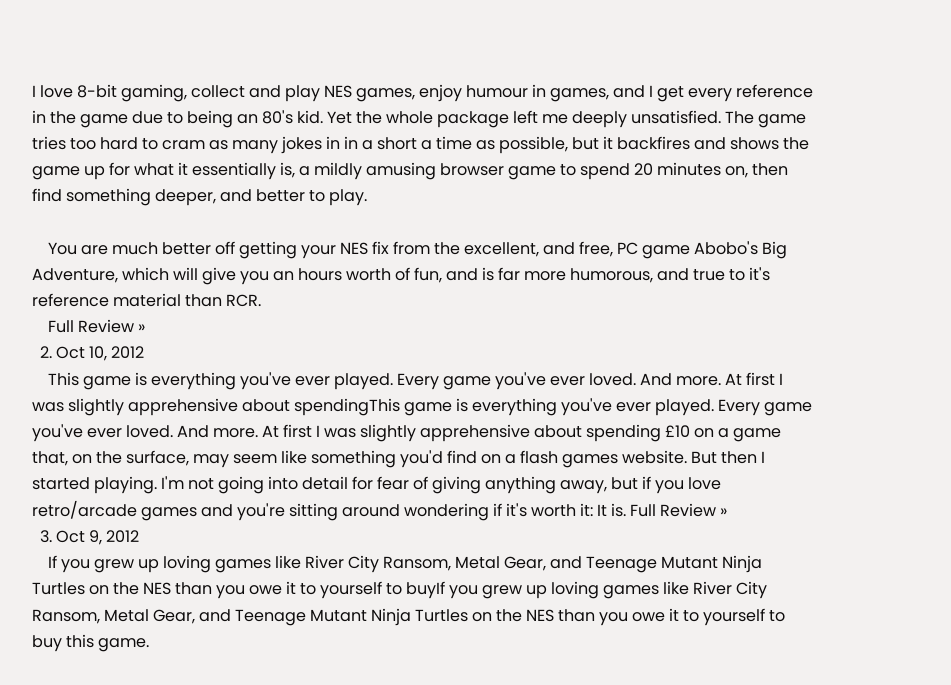I love 8-bit gaming, collect and play NES games, enjoy humour in games, and I get every reference in the game due to being an 80's kid. Yet the whole package left me deeply unsatisfied. The game tries too hard to cram as many jokes in in a short a time as possible, but it backfires and shows the game up for what it essentially is, a mildly amusing browser game to spend 20 minutes on, then find something deeper, and better to play.

    You are much better off getting your NES fix from the excellent, and free, PC game Abobo's Big Adventure, which will give you an hours worth of fun, and is far more humorous, and true to it's reference material than RCR.
    Full Review »
  2. Oct 10, 2012
    This game is everything you've ever played. Every game you've ever loved. And more. At first I was slightly apprehensive about spendingThis game is everything you've ever played. Every game you've ever loved. And more. At first I was slightly apprehensive about spending £10 on a game that, on the surface, may seem like something you'd find on a flash games website. But then I started playing. I'm not going into detail for fear of giving anything away, but if you love retro/arcade games and you're sitting around wondering if it's worth it: It is. Full Review »
  3. Oct 9, 2012
    If you grew up loving games like River City Ransom, Metal Gear, and Teenage Mutant Ninja Turtles on the NES than you owe it to yourself to buyIf you grew up loving games like River City Ransom, Metal Gear, and Teenage Mutant Ninja Turtles on the NES than you owe it to yourself to buy this game.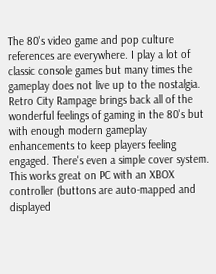The 80's video game and pop culture references are everywhere. I play a lot of classic console games but many times the gameplay does not live up to the nostalgia. Retro City Rampage brings back all of the wonderful feelings of gaming in the 80's but with enough modern gameplay enhancements to keep players feeling engaged. There's even a simple cover system. This works great on PC with an XBOX controller (buttons are auto-mapped and displayed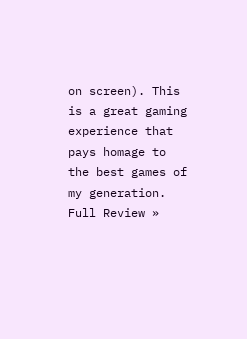on screen). This is a great gaming experience that pays homage to the best games of my generation. Full Review »